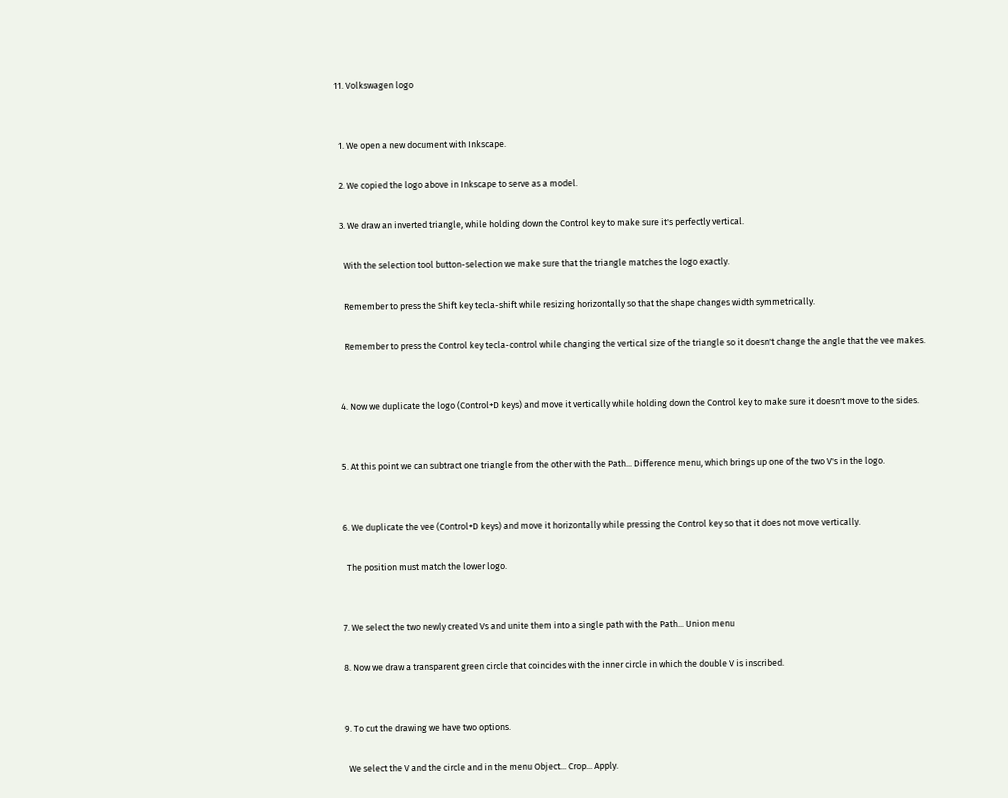11. Volkswagen logo


  1. We open a new document with Inkscape.

  2. We copied the logo above in Inkscape to serve as a model.

  3. We draw an inverted triangle, while holding down the Control key to make sure it's perfectly vertical.

    With the selection tool button-selection we make sure that the triangle matches the logo exactly.

    Remember to press the Shift key tecla-shift while resizing horizontally so that the shape changes width symmetrically.

    Remember to press the Control key tecla-control while changing the vertical size of the triangle so it doesn't change the angle that the vee makes.


  4. Now we duplicate the logo (Control+D keys) and move it vertically while holding down the Control key to make sure it doesn't move to the sides.


  5. At this point we can subtract one triangle from the other with the Path... Difference menu, which brings up one of the two V's in the logo.


  6. We duplicate the vee (Control+D keys) and move it horizontally while pressing the Control key so that it does not move vertically.

    The position must match the lower logo.


  7. We select the two newly created Vs and unite them into a single path with the Path... Union menu

  8. Now we draw a transparent green circle that coincides with the inner circle in which the double V is inscribed.


  9. To cut the drawing we have two options.

    We select the V and the circle and in the menu Object... Crop... Apply.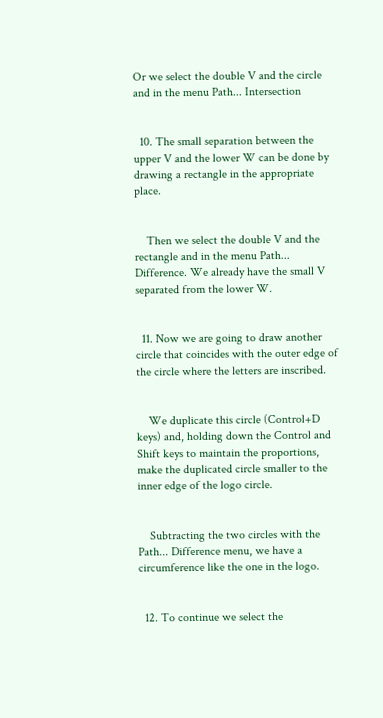Or we select the double V and the circle and in the menu Path... Intersection


  10. The small separation between the upper V and the lower W can be done by drawing a rectangle in the appropriate place.


    Then we select the double V and the rectangle and in the menu Path... Difference. We already have the small V separated from the lower W.


  11. Now we are going to draw another circle that coincides with the outer edge of the circle where the letters are inscribed.


    We duplicate this circle (Control+D keys) and, holding down the Control and Shift keys to maintain the proportions, make the duplicated circle smaller to the inner edge of the logo circle.


    Subtracting the two circles with the Path... Difference menu, we have a circumference like the one in the logo.


  12. To continue we select the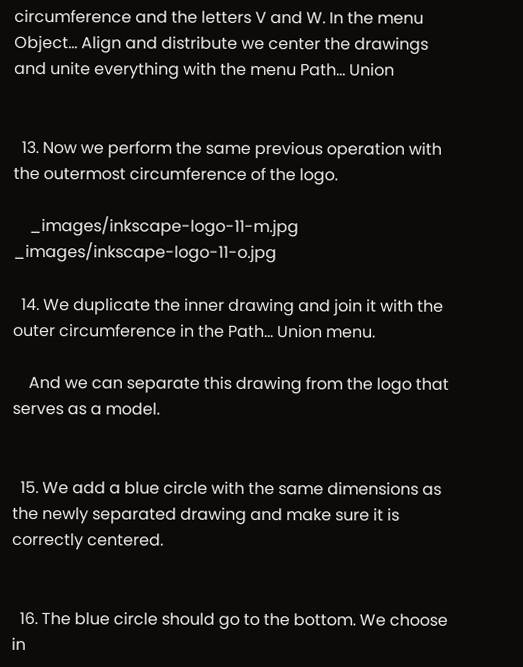circumference and the letters V and W. In the menu Object... Align and distribute we center the drawings and unite everything with the menu Path... Union


  13. Now we perform the same previous operation with the outermost circumference of the logo.

    _images/inkscape-logo-11-m.jpg _images/inkscape-logo-11-o.jpg

  14. We duplicate the inner drawing and join it with the outer circumference in the Path... Union menu.

    And we can separate this drawing from the logo that serves as a model.


  15. We add a blue circle with the same dimensions as the newly separated drawing and make sure it is correctly centered.


  16. The blue circle should go to the bottom. We choose in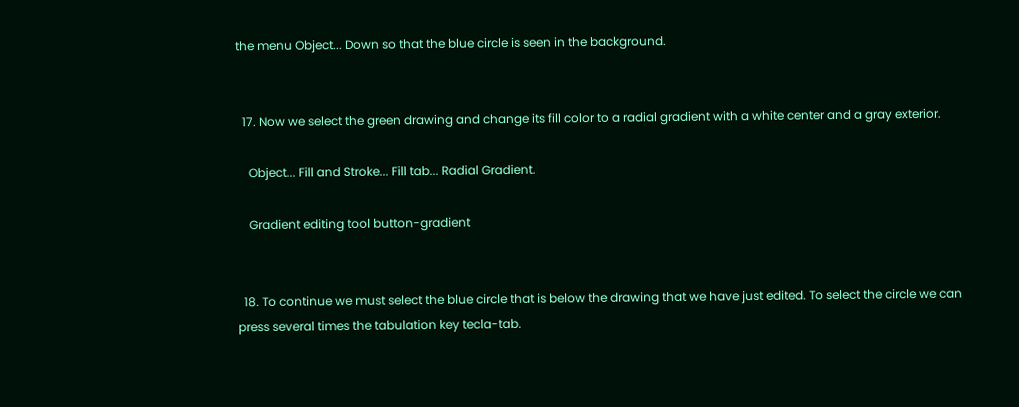the menu Object... Down so that the blue circle is seen in the background.


  17. Now we select the green drawing and change its fill color to a radial gradient with a white center and a gray exterior.

    Object... Fill and Stroke... Fill tab... Radial Gradient.

    Gradient editing tool button-gradient


  18. To continue we must select the blue circle that is below the drawing that we have just edited. To select the circle we can press several times the tabulation key tecla-tab.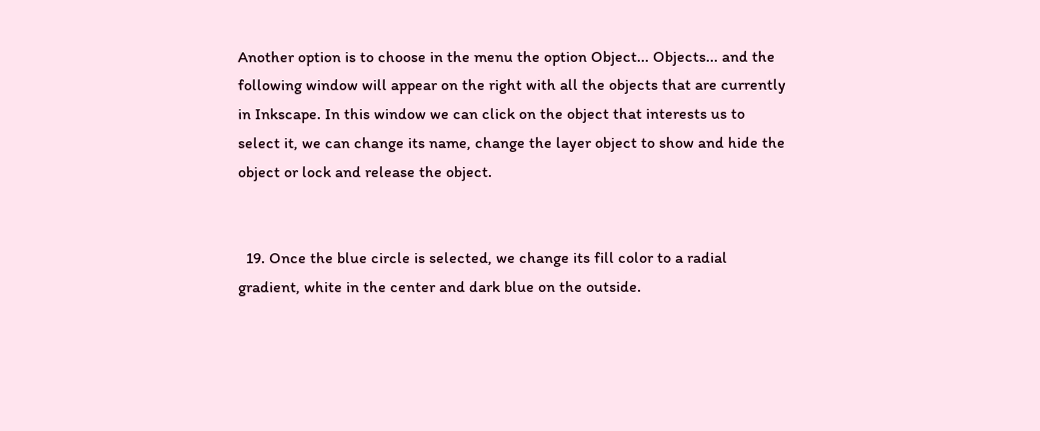Another option is to choose in the menu the option Object... Objects... and the following window will appear on the right with all the objects that are currently in Inkscape. In this window we can click on the object that interests us to select it, we can change its name, change the layer object to show and hide the object or lock and release the object.


  19. Once the blue circle is selected, we change its fill color to a radial gradient, white in the center and dark blue on the outside.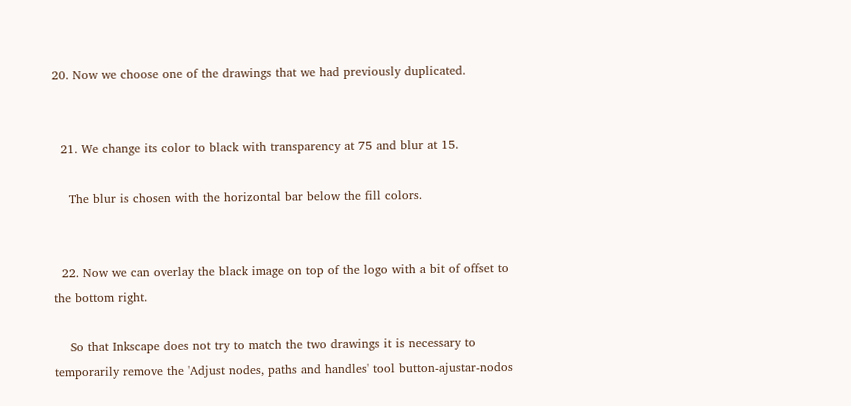20. Now we choose one of the drawings that we had previously duplicated.


  21. We change its color to black with transparency at 75 and blur at 15.

    The blur is chosen with the horizontal bar below the fill colors.


  22. Now we can overlay the black image on top of the logo with a bit of offset to the bottom right.

    So that Inkscape does not try to match the two drawings it is necessary to temporarily remove the 'Adjust nodes, paths and handles' tool button-ajustar-nodos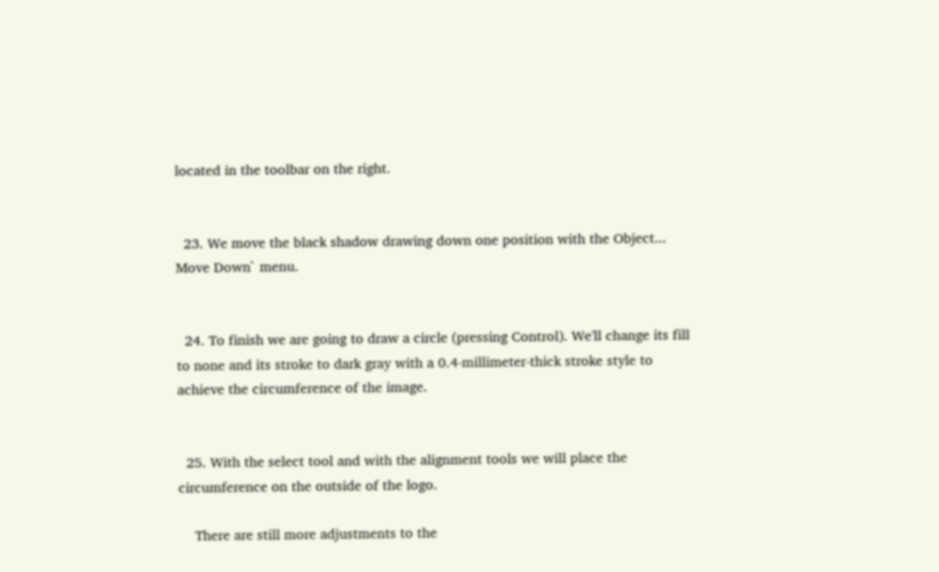located in the toolbar on the right.


  23. We move the black shadow drawing down one position with the Object... Move Down` menu.


  24. To finish we are going to draw a circle (pressing Control). We'll change its fill to none and its stroke to dark gray with a 0.4-millimeter-thick stroke style to achieve the circumference of the image.


  25. With the select tool and with the alignment tools we will place the circumference on the outside of the logo.

    There are still more adjustments to the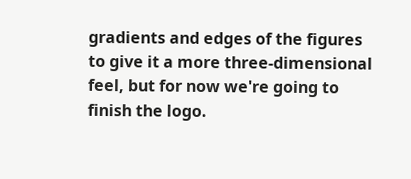gradients and edges of the figures to give it a more three-dimensional feel, but for now we're going to finish the logo.